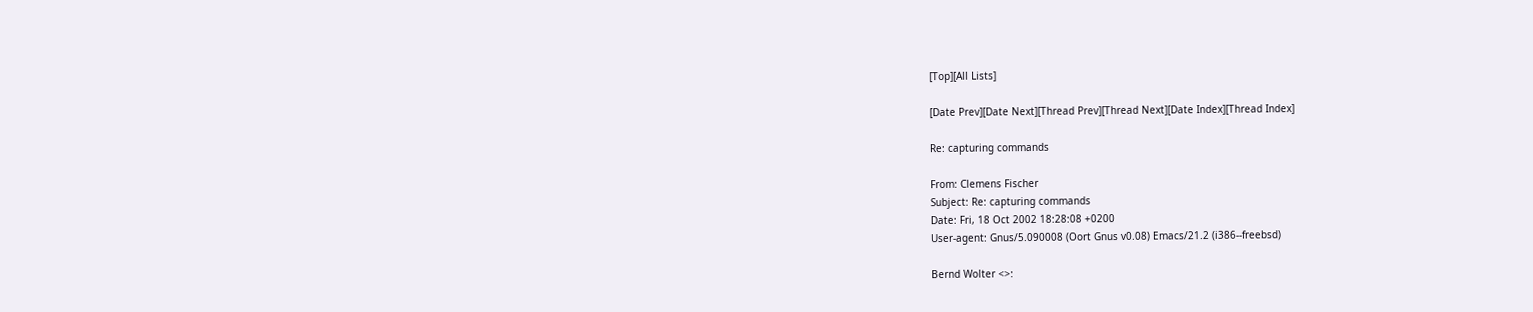[Top][All Lists]

[Date Prev][Date Next][Thread Prev][Thread Next][Date Index][Thread Index]

Re: capturing commands

From: Clemens Fischer
Subject: Re: capturing commands
Date: Fri, 18 Oct 2002 18:28:08 +0200
User-agent: Gnus/5.090008 (Oort Gnus v0.08) Emacs/21.2 (i386--freebsd)

Bernd Wolter <>: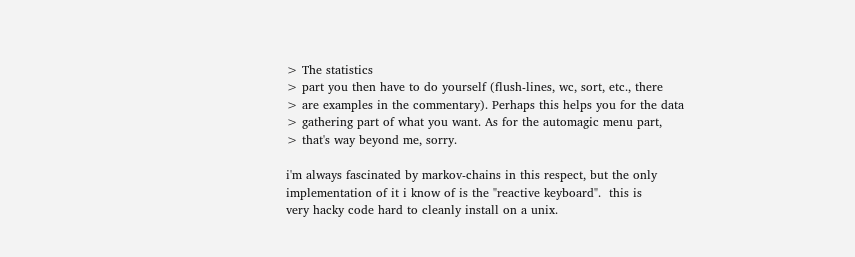> The statistics
> part you then have to do yourself (flush-lines, wc, sort, etc., there
> are examples in the commentary). Perhaps this helps you for the data
> gathering part of what you want. As for the automagic menu part,
> that's way beyond me, sorry.

i'm always fascinated by markov-chains in this respect, but the only
implementation of it i know of is the "reactive keyboard".  this is
very hacky code hard to cleanly install on a unix.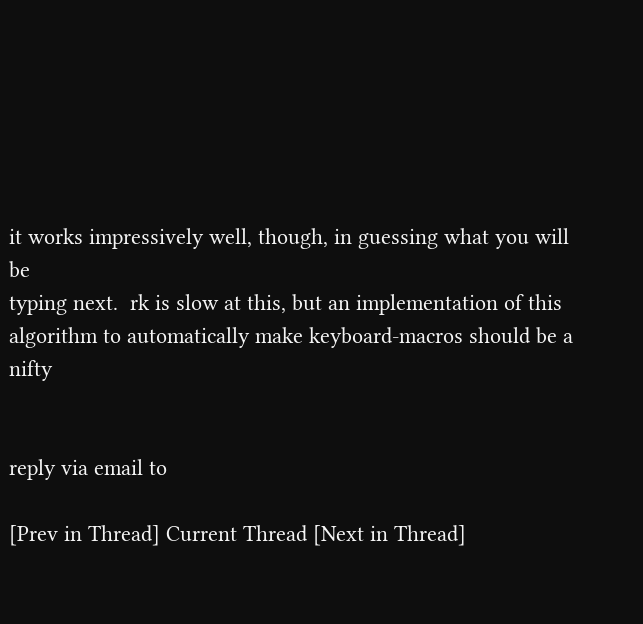it works impressively well, though, in guessing what you will be
typing next.  rk is slow at this, but an implementation of this
algorithm to automatically make keyboard-macros should be a nifty


reply via email to

[Prev in Thread] Current Thread [Next in Thread]